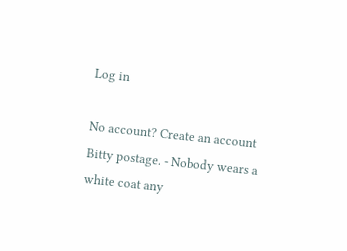Log in

No account? Create an account
Bitty postage. - Nobody wears a white coat any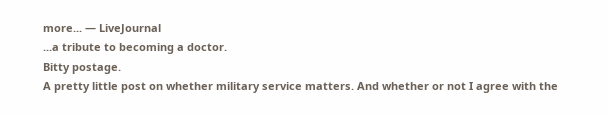more... — LiveJournal
...a tribute to becoming a doctor.
Bitty postage.
A pretty little post on whether military service matters. And whether or not I agree with the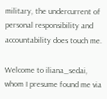military, the undercurrent of personal responsibility and accountability does touch me.

Welcome to iliana_sedai, whom I presume found me via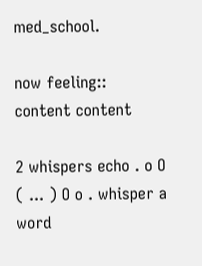med_school.

now feeling:: content content

2 whispers echo . o O ( ... ) O o . whisper a word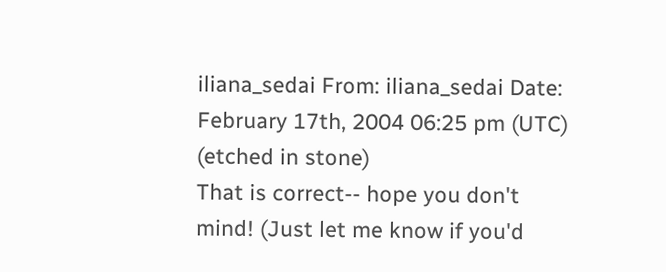iliana_sedai From: iliana_sedai Date: February 17th, 2004 06:25 pm (UTC) (etched in stone)
That is correct-- hope you don't mind! (Just let me know if you'd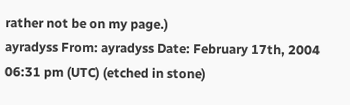rather not be on my page.)
ayradyss From: ayradyss Date: February 17th, 2004 06:31 pm (UTC) (etched in stone)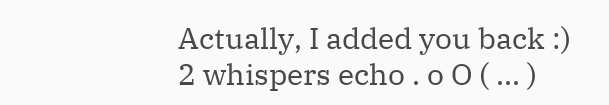Actually, I added you back :)
2 whispers echo . o O ( ... )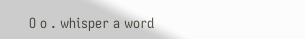O o . whisper a word